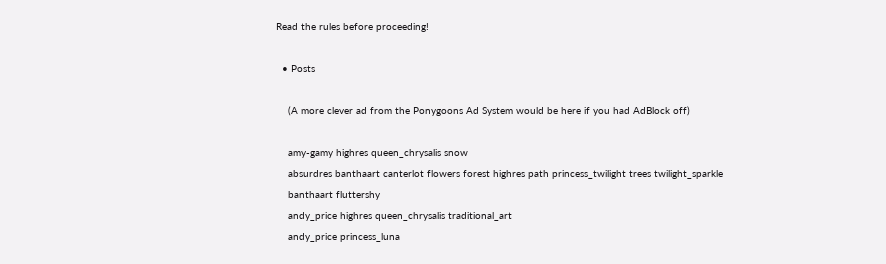Read the rules before proceeding!

  • Posts

    (A more clever ad from the Ponygoons Ad System would be here if you had AdBlock off)

    amy-gamy highres queen_chrysalis snow
    absurdres banthaart canterlot flowers forest highres path princess_twilight trees twilight_sparkle
    banthaart fluttershy
    andy_price highres queen_chrysalis traditional_art
    andy_price princess_luna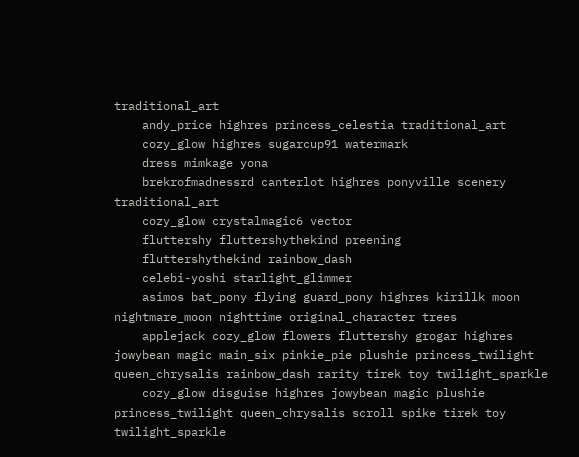traditional_art
    andy_price highres princess_celestia traditional_art
    cozy_glow highres sugarcup91 watermark
    dress mimkage yona
    brekrofmadnessrd canterlot highres ponyville scenery traditional_art
    cozy_glow crystalmagic6 vector
    fluttershy fluttershythekind preening
    fluttershythekind rainbow_dash
    celebi-yoshi starlight_glimmer
    asimos bat_pony flying guard_pony highres kirillk moon nightmare_moon nighttime original_character trees
    applejack cozy_glow flowers fluttershy grogar highres jowybean magic main_six pinkie_pie plushie princess_twilight queen_chrysalis rainbow_dash rarity tirek toy twilight_sparkle
    cozy_glow disguise highres jowybean magic plushie princess_twilight queen_chrysalis scroll spike tirek toy twilight_sparkle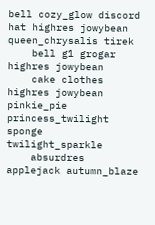bell cozy_glow discord hat highres jowybean queen_chrysalis tirek
    bell g1 grogar highres jowybean
    cake clothes highres jowybean pinkie_pie princess_twilight sponge twilight_sparkle
    absurdres applejack autumn_blaze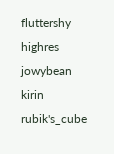fluttershy highres jowybean kirin rubik's_cube